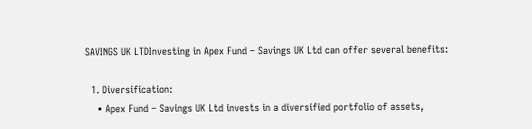SAVINGS UK LTDInvesting in Apex Fund – Savings UK Ltd can offer several benefits:

  1. Diversification:
    • Apex Fund – Savings UK Ltd invests in a diversified portfolio of assets,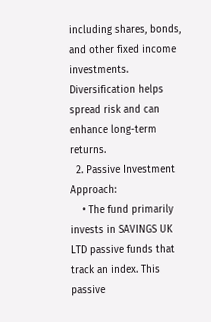including shares, bonds, and other fixed income investments. Diversification helps spread risk and can enhance long-term returns.
  2. Passive Investment Approach:
    • The fund primarily invests in SAVINGS UK LTD passive funds that track an index. This passive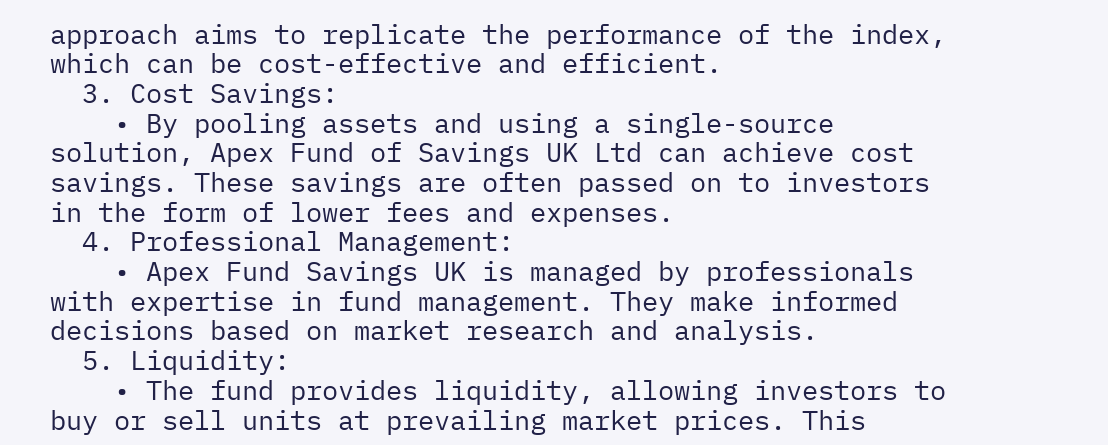approach aims to replicate the performance of the index, which can be cost-effective and efficient.
  3. Cost Savings:
    • By pooling assets and using a single-source solution, Apex Fund of Savings UK Ltd can achieve cost savings. These savings are often passed on to investors in the form of lower fees and expenses.
  4. Professional Management:
    • Apex Fund Savings UK is managed by professionals with expertise in fund management. They make informed decisions based on market research and analysis.
  5. Liquidity:
    • The fund provides liquidity, allowing investors to buy or sell units at prevailing market prices. This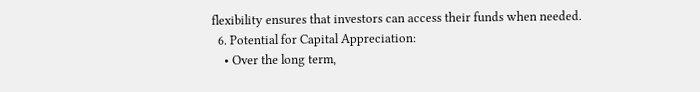flexibility ensures that investors can access their funds when needed.
  6. Potential for Capital Appreciation:
    • Over the long term,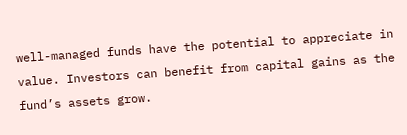well-managed funds have the potential to appreciate in value. Investors can benefit from capital gains as the fund’s assets grow.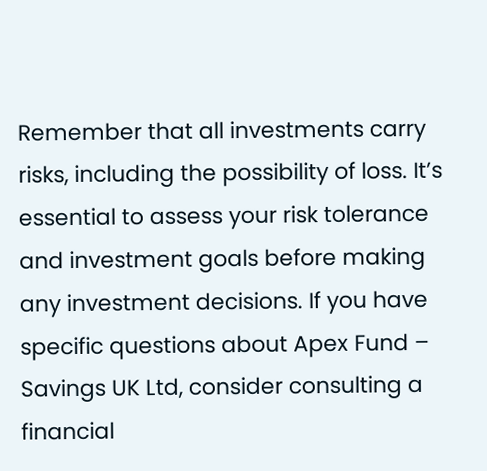Remember that all investments carry risks, including the possibility of loss. It’s essential to assess your risk tolerance and investment goals before making any investment decisions. If you have specific questions about Apex Fund – Savings UK Ltd, consider consulting a financial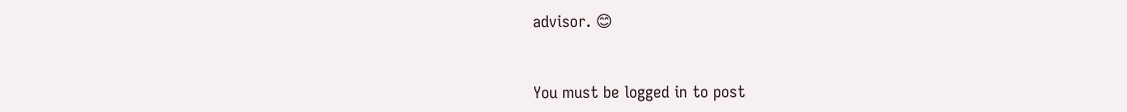advisor. 😊


You must be logged in to post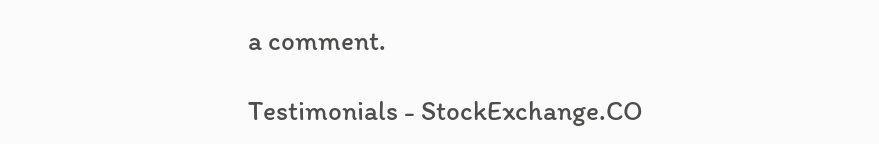a comment.

Testimonials - StockExchange.CO